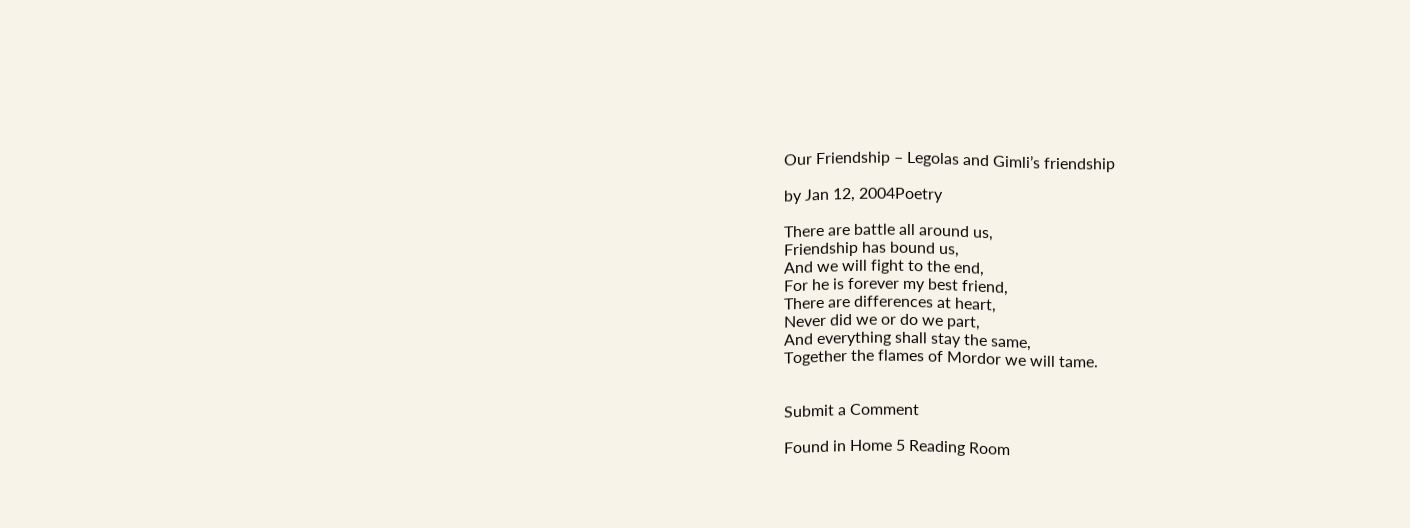Our Friendship – Legolas and Gimli’s friendship

by Jan 12, 2004Poetry

There are battle all around us,
Friendship has bound us,
And we will fight to the end,
For he is forever my best friend,
There are differences at heart,
Never did we or do we part,
And everything shall stay the same,
Together the flames of Mordor we will tame.


Submit a Comment

Found in Home 5 Reading Room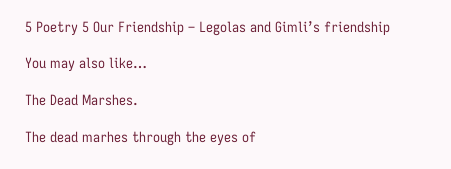5 Poetry 5 Our Friendship – Legolas and Gimli’s friendship

You may also like…

The Dead Marshes.

The dead marhes through the eyes of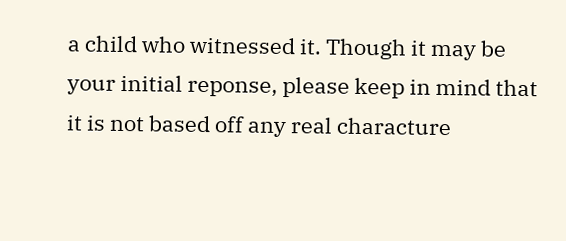a child who witnessed it. Though it may be your initial reponse, please keep in mind that it is not based off any real characture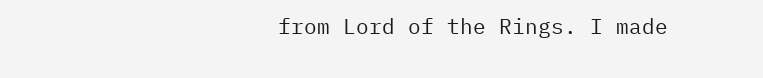from Lord of the Rings. I made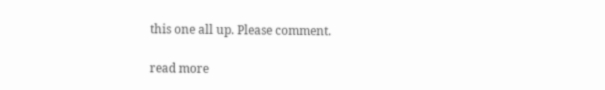this one all up. Please comment.

read more